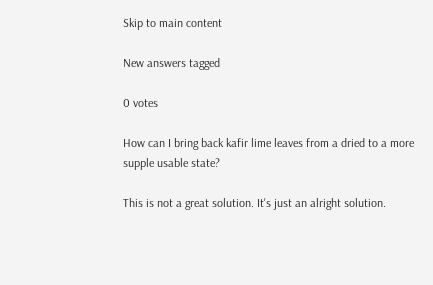Skip to main content

New answers tagged

0 votes

How can I bring back kafir lime leaves from a dried to a more supple usable state?

This is not a great solution. It's just an alright solution.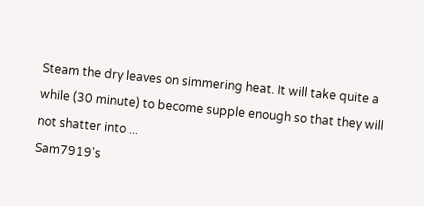Steam the dry leaves on simmering heat. It will take quite a while (30 minute) to become supple enough so that they will not shatter into ...
Sam7919's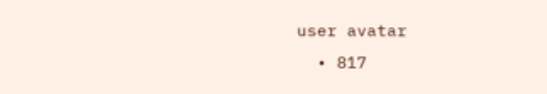user avatar
  • 817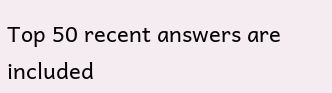Top 50 recent answers are included